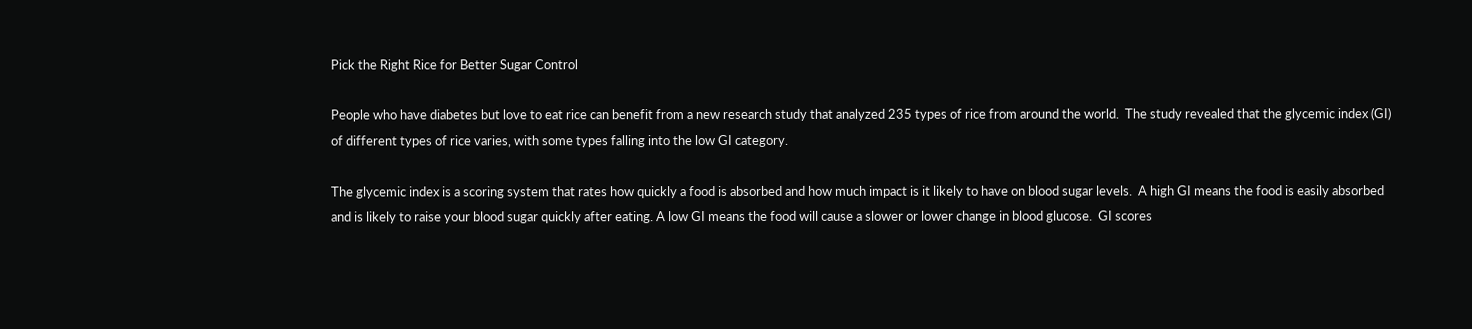Pick the Right Rice for Better Sugar Control

People who have diabetes but love to eat rice can benefit from a new research study that analyzed 235 types of rice from around the world.  The study revealed that the glycemic index (GI) of different types of rice varies, with some types falling into the low GI category.

The glycemic index is a scoring system that rates how quickly a food is absorbed and how much impact is it likely to have on blood sugar levels.  A high GI means the food is easily absorbed and is likely to raise your blood sugar quickly after eating. A low GI means the food will cause a slower or lower change in blood glucose.  GI scores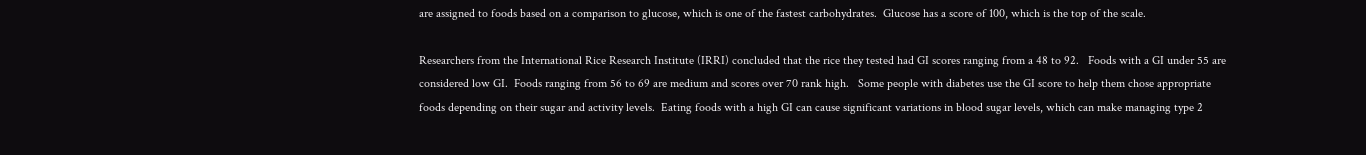are assigned to foods based on a comparison to glucose, which is one of the fastest carbohydrates.  Glucose has a score of 100, which is the top of the scale.

Researchers from the International Rice Research Institute (IRRI) concluded that the rice they tested had GI scores ranging from a 48 to 92.   Foods with a GI under 55 are considered low GI.  Foods ranging from 56 to 69 are medium and scores over 70 rank high.   Some people with diabetes use the GI score to help them chose appropriate foods depending on their sugar and activity levels.  Eating foods with a high GI can cause significant variations in blood sugar levels, which can make managing type 2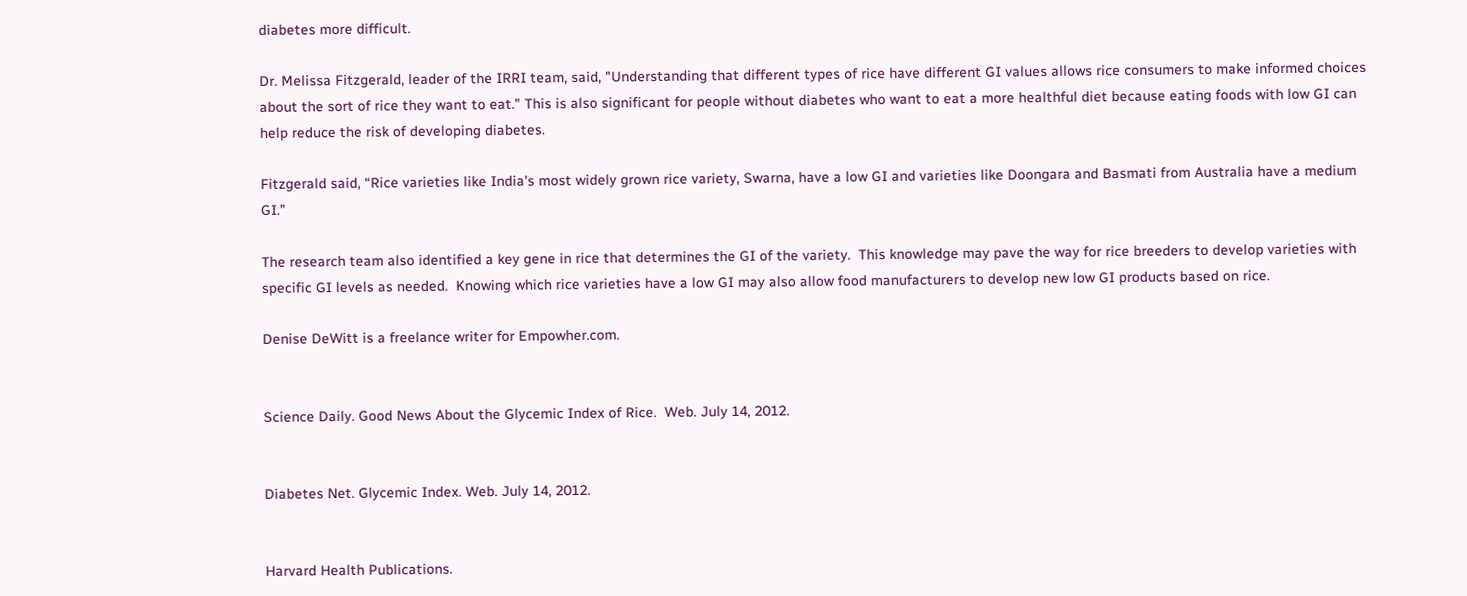diabetes more difficult.

Dr. Melissa Fitzgerald, leader of the IRRI team, said, "Understanding that different types of rice have different GI values allows rice consumers to make informed choices about the sort of rice they want to eat." This is also significant for people without diabetes who want to eat a more healthful diet because eating foods with low GI can help reduce the risk of developing diabetes.

Fitzgerald said, “Rice varieties like India's most widely grown rice variety, Swarna, have a low GI and varieties like Doongara and Basmati from Australia have a medium GI."

The research team also identified a key gene in rice that determines the GI of the variety.  This knowledge may pave the way for rice breeders to develop varieties with specific GI levels as needed.  Knowing which rice varieties have a low GI may also allow food manufacturers to develop new low GI products based on rice.

Denise DeWitt is a freelance writer for Empowher.com.


Science Daily. Good News About the Glycemic Index of Rice.  Web. July 14, 2012.


Diabetes Net. Glycemic Index. Web. July 14, 2012.


Harvard Health Publications.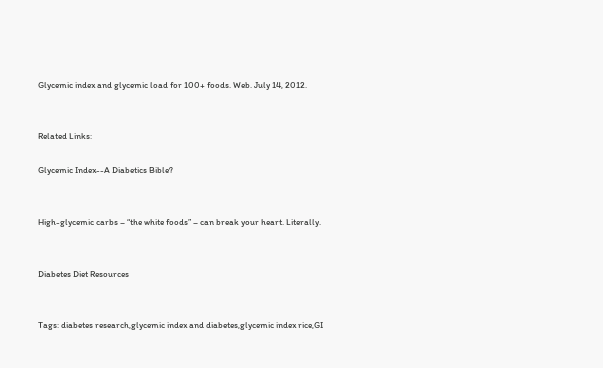Glycemic index and glycemic load for 100+ foods. Web. July 14, 2012.


Related Links:

Glycemic Index--A Diabetics Bible?


High-glycemic carbs – “the white foods” – can break your heart. Literally.


Diabetes Diet Resources


Tags: diabetes research,glycemic index and diabetes,glycemic index rice,GI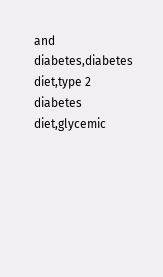and diabetes,diabetes diet,type 2 diabetes diet,glycemic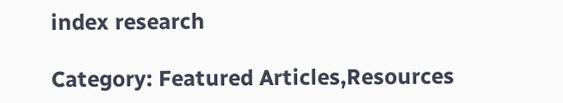index research

Category: Featured Articles,Resources